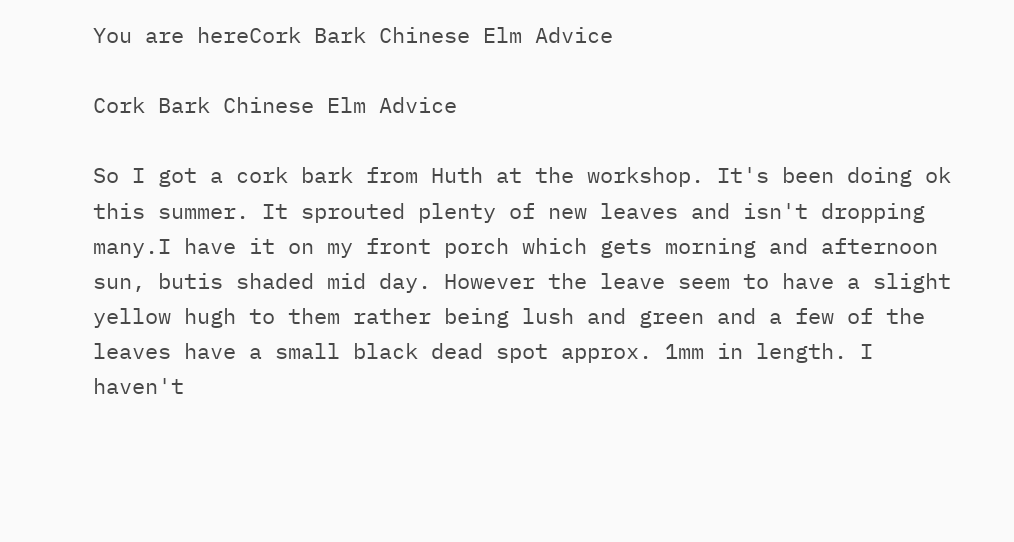You are hereCork Bark Chinese Elm Advice

Cork Bark Chinese Elm Advice

So I got a cork bark from Huth at the workshop. It's been doing ok this summer. It sprouted plenty of new leaves and isn't dropping many.I have it on my front porch which gets morning and afternoon sun, butis shaded mid day. However the leave seem to have a slight yellow hugh to them rather being lush and green and a few of the leaves have a small black dead spot approx. 1mm in length. I haven't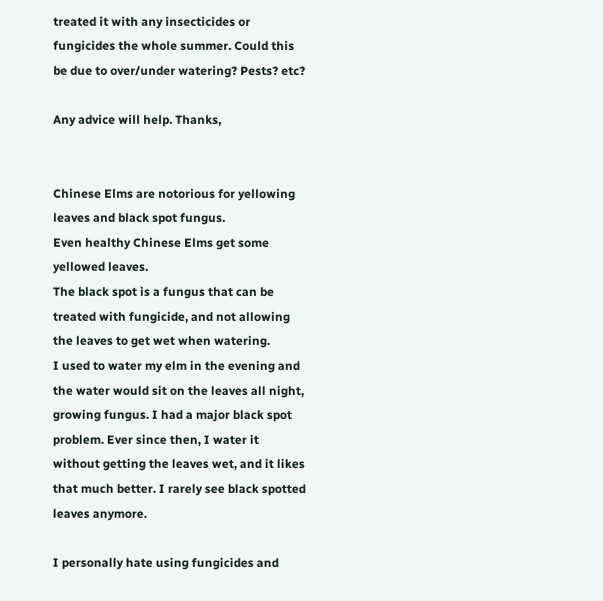treated it with any insecticides or fungicides the whole summer. Could this be due to over/under watering? Pests? etc?

Any advice will help. Thanks,


Chinese Elms are notorious for yellowing leaves and black spot fungus.
Even healthy Chinese Elms get some yellowed leaves.
The black spot is a fungus that can be treated with fungicide, and not allowing the leaves to get wet when watering.
I used to water my elm in the evening and the water would sit on the leaves all night, growing fungus. I had a major black spot problem. Ever since then, I water it without getting the leaves wet, and it likes that much better. I rarely see black spotted leaves anymore.

I personally hate using fungicides and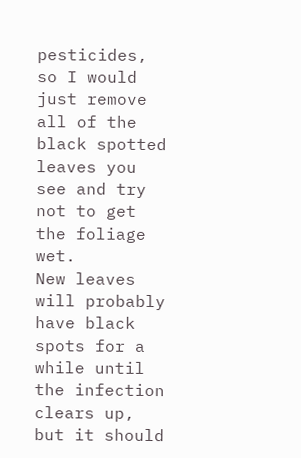pesticides, so I would just remove all of the black spotted leaves you see and try not to get the foliage wet.
New leaves will probably have black spots for a while until the infection clears up, but it should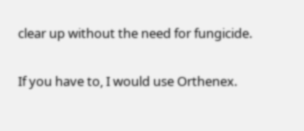clear up without the need for fungicide.

If you have to, I would use Orthenex.